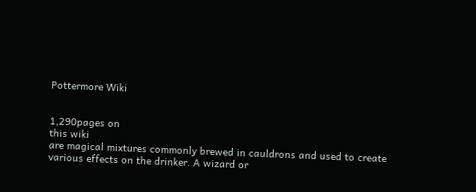Pottermore Wiki


1,290pages on
this wiki
are magical mixtures commonly brewed in cauldrons and used to create various effects on the drinker. A wizard or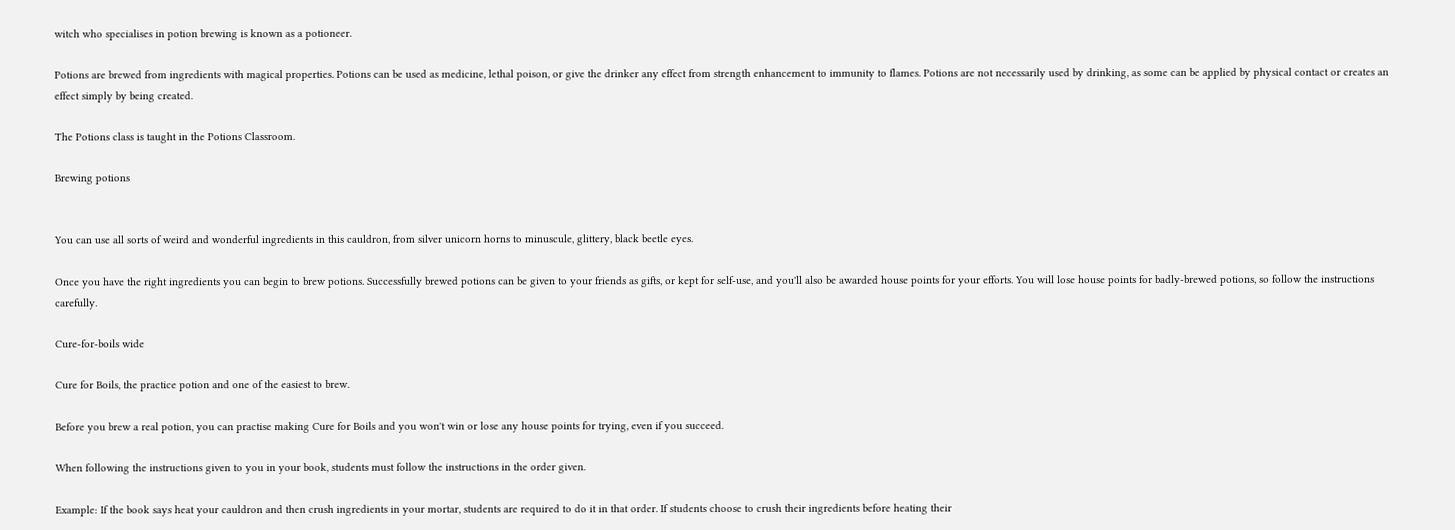witch who specialises in potion brewing is known as a potioneer.

Potions are brewed from ingredients with magical properties. Potions can be used as medicine, lethal poison, or give the drinker any effect from strength enhancement to immunity to flames. Potions are not necessarily used by drinking, as some can be applied by physical contact or creates an effect simply by being created.

The Potions class is taught in the Potions Classroom.

Brewing potions


You can use all sorts of weird and wonderful ingredients in this cauldron, from silver unicorn horns to minuscule, glittery, black beetle eyes.

Once you have the right ingredients you can begin to brew potions. Successfully brewed potions can be given to your friends as gifts, or kept for self-use, and you'll also be awarded house points for your efforts. You will lose house points for badly-brewed potions, so follow the instructions carefully.

Cure-for-boils wide

Cure for Boils, the practice potion and one of the easiest to brew.

Before you brew a real potion, you can practise making Cure for Boils and you won't win or lose any house points for trying, even if you succeed.

When following the instructions given to you in your book, students must follow the instructions in the order given.

Example: If the book says heat your cauldron and then crush ingredients in your mortar, students are required to do it in that order. If students choose to crush their ingredients before heating their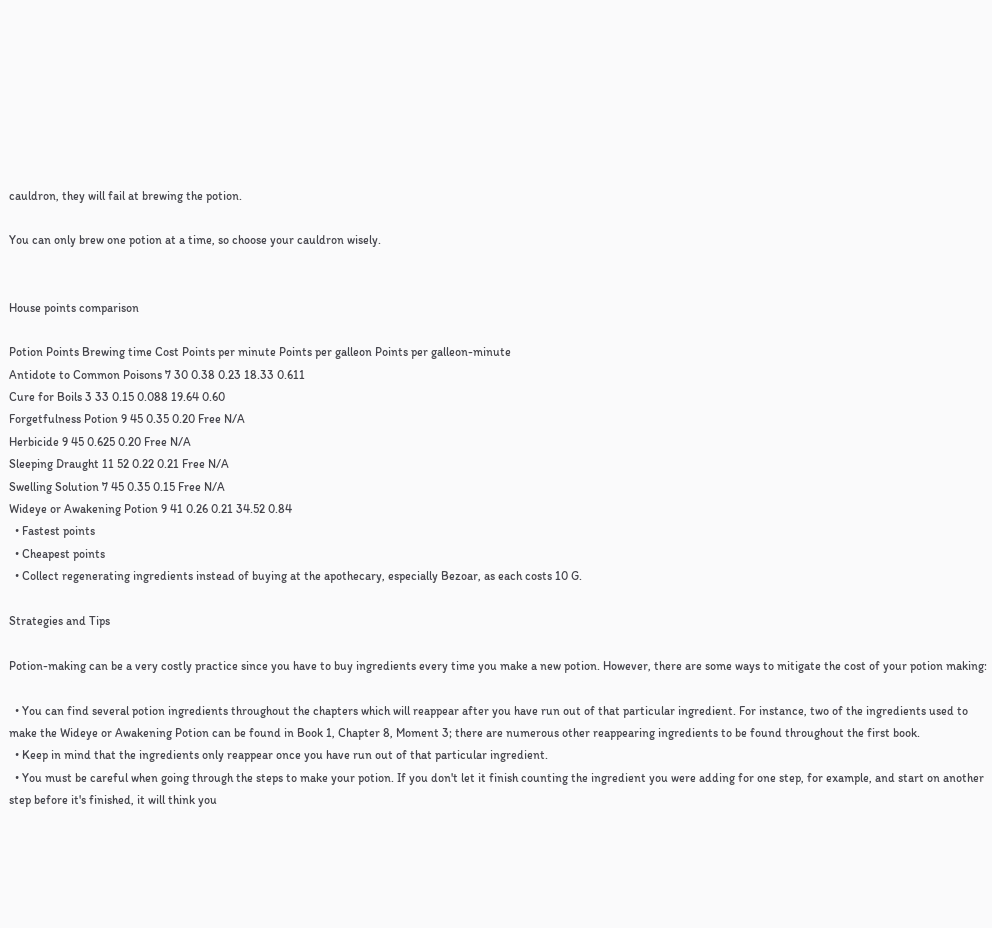cauldron, they will fail at brewing the potion.

You can only brew one potion at a time, so choose your cauldron wisely.


House points comparison

Potion Points Brewing time Cost Points per minute Points per galleon Points per galleon-minute
Antidote to Common Poisons 7 30 0.38 0.23 18.33 0.611
Cure for Boils 3 33 0.15 0.088 19.64 0.60
Forgetfulness Potion 9 45 0.35 0.20 Free N/A
Herbicide 9 45 0.625 0.20 Free N/A
Sleeping Draught 11 52 0.22 0.21 Free N/A
Swelling Solution 7 45 0.35 0.15 Free N/A
Wideye or Awakening Potion 9 41 0.26 0.21 34.52 0.84
  • Fastest points
  • Cheapest points
  • Collect regenerating ingredients instead of buying at the apothecary, especially Bezoar, as each costs 10 G.

Strategies and Tips

Potion-making can be a very costly practice since you have to buy ingredients every time you make a new potion. However, there are some ways to mitigate the cost of your potion making:

  • You can find several potion ingredients throughout the chapters which will reappear after you have run out of that particular ingredient. For instance, two of the ingredients used to make the Wideye or Awakening Potion can be found in Book 1, Chapter 8, Moment 3; there are numerous other reappearing ingredients to be found throughout the first book.
  • Keep in mind that the ingredients only reappear once you have run out of that particular ingredient.
  • You must be careful when going through the steps to make your potion. If you don't let it finish counting the ingredient you were adding for one step, for example, and start on another step before it's finished, it will think you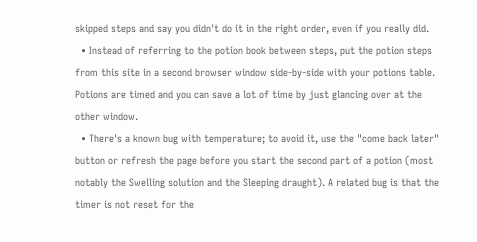skipped steps and say you didn't do it in the right order, even if you really did.
  • Instead of referring to the potion book between steps, put the potion steps from this site in a second browser window side-by-side with your potions table. Potions are timed and you can save a lot of time by just glancing over at the other window.
  • There's a known bug with temperature; to avoid it, use the "come back later" button or refresh the page before you start the second part of a potion (most notably the Swelling solution and the Sleeping draught). A related bug is that the timer is not reset for the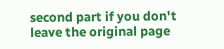second part if you don't leave the original page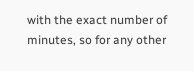with the exact number of minutes, so for any other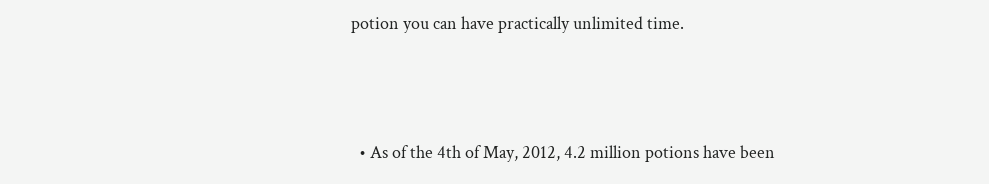potion you can have practically unlimited time.



  • As of the 4th of May, 2012, 4.2 million potions have been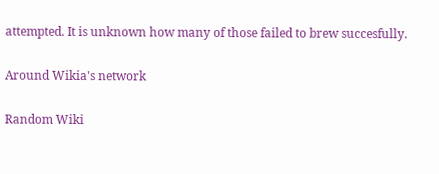attempted. It is unknown how many of those failed to brew succesfully.

Around Wikia's network

Random Wiki